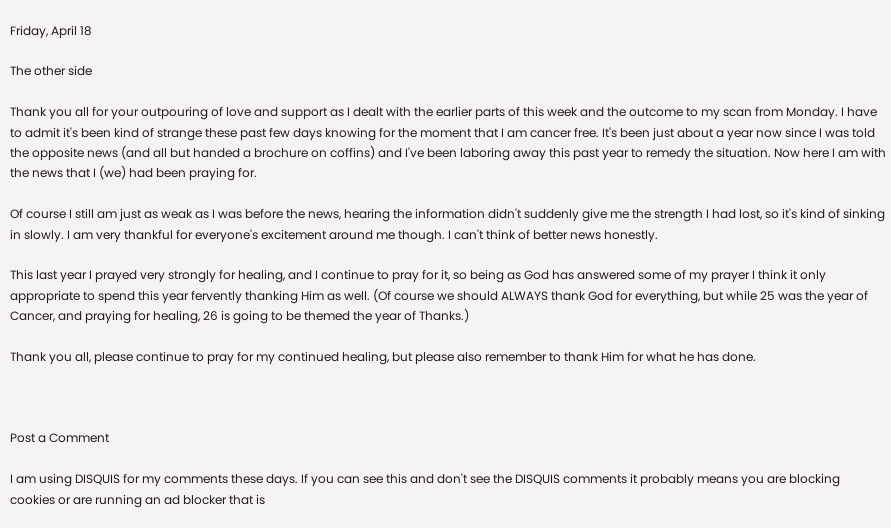Friday, April 18

The other side

Thank you all for your outpouring of love and support as I dealt with the earlier parts of this week and the outcome to my scan from Monday. I have to admit it's been kind of strange these past few days knowing for the moment that I am cancer free. It's been just about a year now since I was told the opposite news (and all but handed a brochure on coffins) and I've been laboring away this past year to remedy the situation. Now here I am with the news that I (we) had been praying for.

Of course I still am just as weak as I was before the news, hearing the information didn't suddenly give me the strength I had lost, so it's kind of sinking in slowly. I am very thankful for everyone's excitement around me though. I can't think of better news honestly.

This last year I prayed very strongly for healing, and I continue to pray for it, so being as God has answered some of my prayer I think it only appropriate to spend this year fervently thanking Him as well. (Of course we should ALWAYS thank God for everything, but while 25 was the year of Cancer, and praying for healing, 26 is going to be themed the year of Thanks.)

Thank you all, please continue to pray for my continued healing, but please also remember to thank Him for what he has done.



Post a Comment

I am using DISQUIS for my comments these days. If you can see this and don't see the DISQUIS comments it probably means you are blocking cookies or are running an ad blocker that is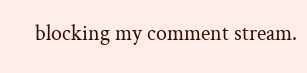blocking my comment stream.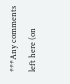***Any comments left here (on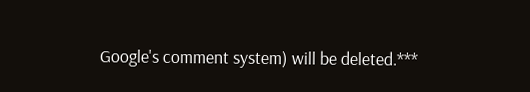Google's comment system) will be deleted.***